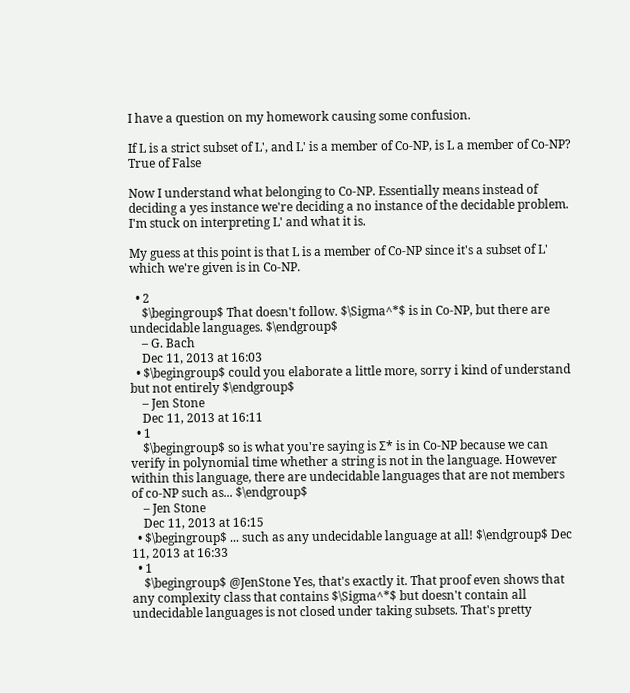I have a question on my homework causing some confusion.

If L is a strict subset of L', and L' is a member of Co-NP, is L a member of Co-NP? True of False

Now I understand what belonging to Co-NP. Essentially means instead of deciding a yes instance we're deciding a no instance of the decidable problem. I'm stuck on interpreting L' and what it is.

My guess at this point is that L is a member of Co-NP since it's a subset of L' which we're given is in Co-NP.

  • 2
    $\begingroup$ That doesn't follow. $\Sigma^*$ is in Co-NP, but there are undecidable languages. $\endgroup$
    – G. Bach
    Dec 11, 2013 at 16:03
  • $\begingroup$ could you elaborate a little more, sorry i kind of understand but not entirely $\endgroup$
    – Jen Stone
    Dec 11, 2013 at 16:11
  • 1
    $\begingroup$ so is what you're saying is Σ* is in Co-NP because we can verify in polynomial time whether a string is not in the language. However within this language, there are undecidable languages that are not members of co-NP such as... $\endgroup$
    – Jen Stone
    Dec 11, 2013 at 16:15
  • $\begingroup$ ... such as any undecidable language at all! $\endgroup$ Dec 11, 2013 at 16:33
  • 1
    $\begingroup$ @JenStone Yes, that's exactly it. That proof even shows that any complexity class that contains $\Sigma^*$ but doesn't contain all undecidable languages is not closed under taking subsets. That's pretty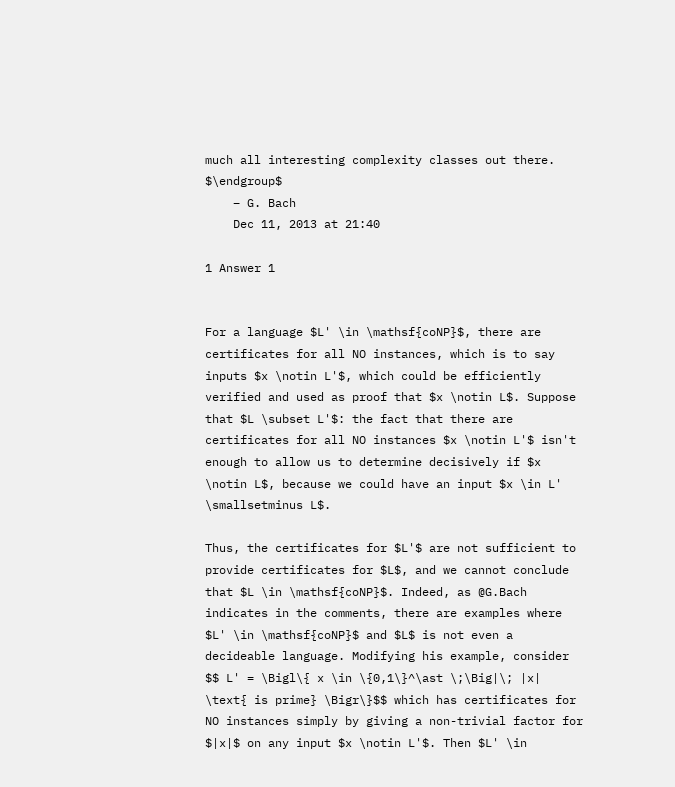much all interesting complexity classes out there. $\endgroup$
    – G. Bach
    Dec 11, 2013 at 21:40

1 Answer 1


For a language $L' \in \mathsf{coNP}$, there are certificates for all NO instances, which is to say inputs $x \notin L'$, which could be efficiently verified and used as proof that $x \notin L$. Suppose that $L \subset L'$: the fact that there are certificates for all NO instances $x \notin L'$ isn't enough to allow us to determine decisively if $x \notin L$, because we could have an input $x \in L' \smallsetminus L$.

Thus, the certificates for $L'$ are not sufficient to provide certificates for $L$, and we cannot conclude that $L \in \mathsf{coNP}$. Indeed, as @G.Bach indicates in the comments, there are examples where $L' \in \mathsf{coNP}$ and $L$ is not even a decideable language. Modifying his example, consider $$ L' = \Bigl\{ x \in \{0,1\}^\ast \;\Big|\; |x| \text{ is prime} \Bigr\}$$ which has certificates for NO instances simply by giving a non-trivial factor for $|x|$ on any input $x \notin L'$. Then $L' \in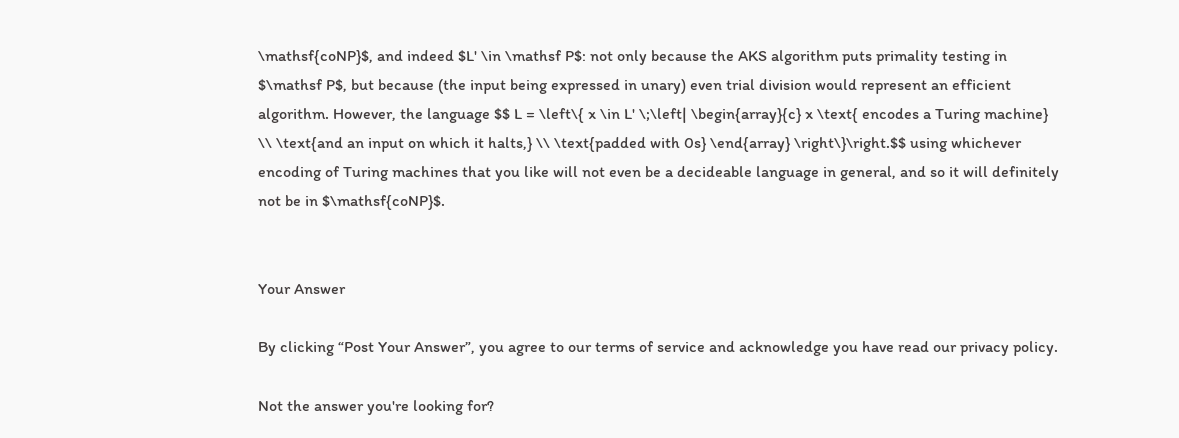\mathsf{coNP}$, and indeed $L' \in \mathsf P$: not only because the AKS algorithm puts primality testing in $\mathsf P$, but because (the input being expressed in unary) even trial division would represent an efficient algorithm. However, the language $$ L = \left\{ x \in L' \;\left| \begin{array}{c} x \text{ encodes a Turing machine} \\ \text{and an input on which it halts,} \\ \text{padded with 0s} \end{array} \right\}\right.$$ using whichever encoding of Turing machines that you like will not even be a decideable language in general, and so it will definitely not be in $\mathsf{coNP}$.


Your Answer

By clicking “Post Your Answer”, you agree to our terms of service and acknowledge you have read our privacy policy.

Not the answer you're looking for?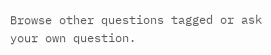Browse other questions tagged or ask your own question.